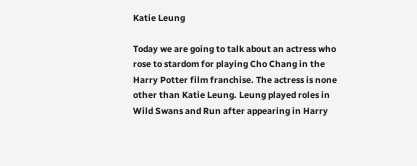Katie Leung

Today we are going to talk about an actress who rose to stardom for playing Cho Chang in the Harry Potter film franchise. The actress is none other than Katie Leung. Leung played roles in Wild Swans and Run after appearing in Harry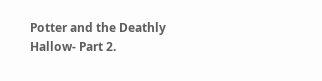Potter and the Deathly Hallow- Part 2.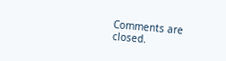Comments are closed.